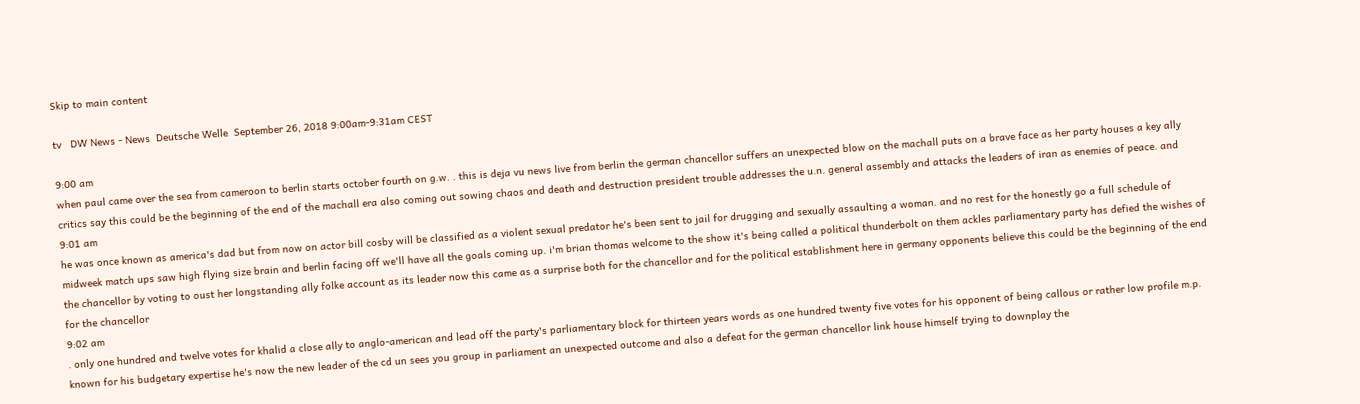Skip to main content

tv   DW News - News  Deutsche Welle  September 26, 2018 9:00am-9:31am CEST

9:00 am
when paul came over the sea from cameroon to berlin starts october fourth on g.w. . this is deja vu news live from berlin the german chancellor suffers an unexpected blow on the machall puts on a brave face as her party houses a key ally critics say this could be the beginning of the end of the machall era also coming out sowing chaos and death and destruction president trouble addresses the u.n. general assembly and attacks the leaders of iran as enemies of peace. and
9:01 am
he was once known as america's dad but from now on actor bill cosby will be classified as a violent sexual predator he's been sent to jail for drugging and sexually assaulting a woman. and no rest for the honestly go a full schedule of midweek match ups saw high flying size brain and berlin facing off we'll have all the goals coming up. i'm brian thomas welcome to the show it's being called a political thunderbolt on them ackles parliamentary party has defied the wishes of the chancellor by voting to oust her longstanding ally folke account as its leader now this came as a surprise both for the chancellor and for the political establishment here in germany opponents believe this could be the beginning of the end for the chancellor
9:02 am
. only one hundred and twelve votes for khalid a close ally to anglo-american and lead off the party's parliamentary block for thirteen years words as one hundred twenty five votes for his opponent of being callous or rather low profile m.p. known for his budgetary expertise he's now the new leader of the cd un sees you group in parliament an unexpected outcome and also a defeat for the german chancellor link house himself trying to downplay the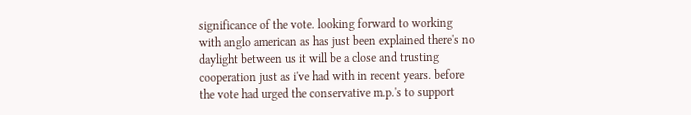significance of the vote. looking forward to working with anglo american as has just been explained there's no daylight between us it will be a close and trusting cooperation just as i've had with in recent years. before the vote had urged the conservative m.p.'s to support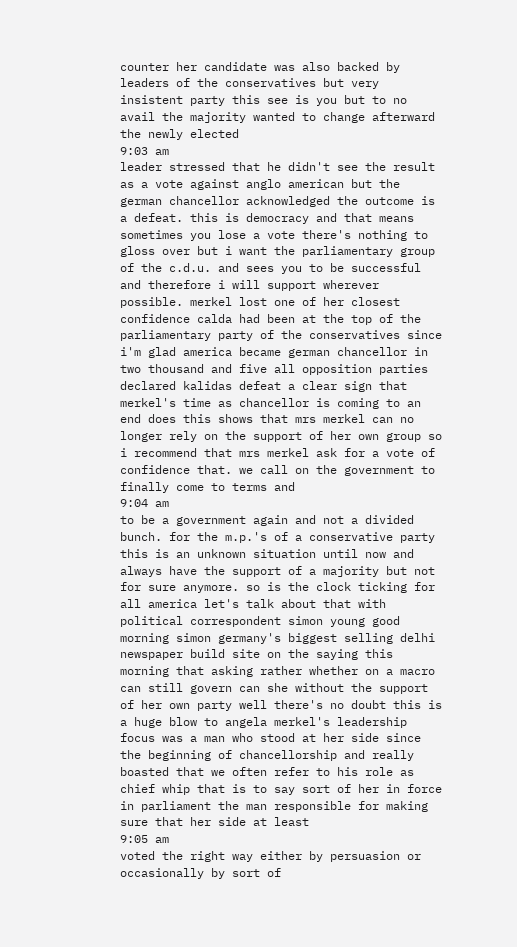counter her candidate was also backed by leaders of the conservatives but very insistent party this see is you but to no avail the majority wanted to change afterward the newly elected
9:03 am
leader stressed that he didn't see the result as a vote against anglo american but the german chancellor acknowledged the outcome is a defeat. this is democracy and that means sometimes you lose a vote there's nothing to gloss over but i want the parliamentary group of the c.d.u. and sees you to be successful and therefore i will support wherever possible. merkel lost one of her closest confidence calda had been at the top of the parliamentary party of the conservatives since i'm glad america became german chancellor in two thousand and five all opposition parties declared kalidas defeat a clear sign that merkel's time as chancellor is coming to an end does this shows that mrs merkel can no longer rely on the support of her own group so i recommend that mrs merkel ask for a vote of confidence that. we call on the government to finally come to terms and
9:04 am
to be a government again and not a divided bunch. for the m.p.'s of a conservative party this is an unknown situation until now and always have the support of a majority but not for sure anymore. so is the clock ticking for all america let's talk about that with political correspondent simon young good morning simon germany's biggest selling delhi newspaper build site on the saying this morning that asking rather whether on a macro can still govern can she without the support of her own party well there's no doubt this is a huge blow to angela merkel's leadership focus was a man who stood at her side since the beginning of chancellorship and really boasted that we often refer to his role as chief whip that is to say sort of her in force in parliament the man responsible for making sure that her side at least
9:05 am
voted the right way either by persuasion or occasionally by sort of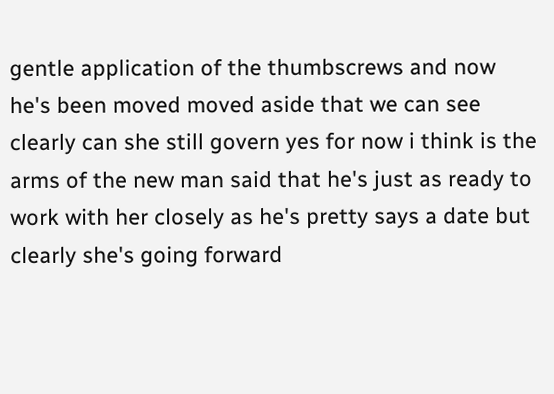gentle application of the thumbscrews and now he's been moved moved aside that we can see clearly can she still govern yes for now i think is the arms of the new man said that he's just as ready to work with her closely as he's pretty says a date but clearly she's going forward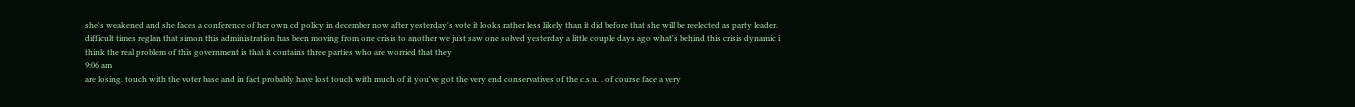she's weakened and she faces a conference of her own cd policy in december now after yesterday's vote it looks rather less likely than it did before that she will be reelected as party leader. difficult times reglan that simon this administration has been moving from one crisis to another we just saw one solved yesterday a little couple days ago what's behind this crisis dynamic i think the real problem of this government is that it contains three parties who are worried that they
9:06 am
are losing. touch with the voter base and in fact probably have lost touch with much of it you've got the very end conservatives of the c.s.u. . of course face a very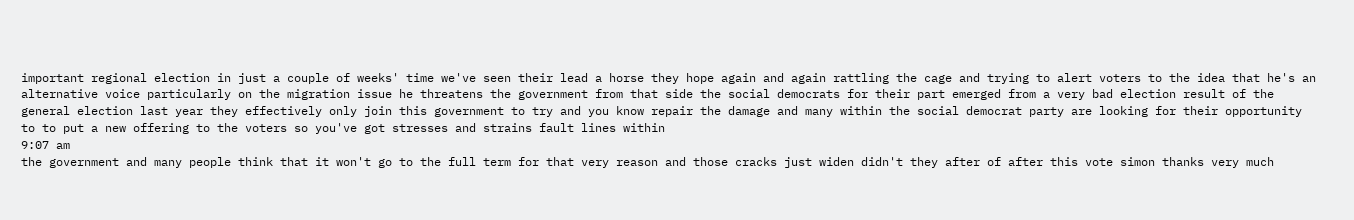important regional election in just a couple of weeks' time we've seen their lead a horse they hope again and again rattling the cage and trying to alert voters to the idea that he's an alternative voice particularly on the migration issue he threatens the government from that side the social democrats for their part emerged from a very bad election result of the general election last year they effectively only join this government to try and you know repair the damage and many within the social democrat party are looking for their opportunity to to put a new offering to the voters so you've got stresses and strains fault lines within
9:07 am
the government and many people think that it won't go to the full term for that very reason and those cracks just widen didn't they after of after this vote simon thanks very much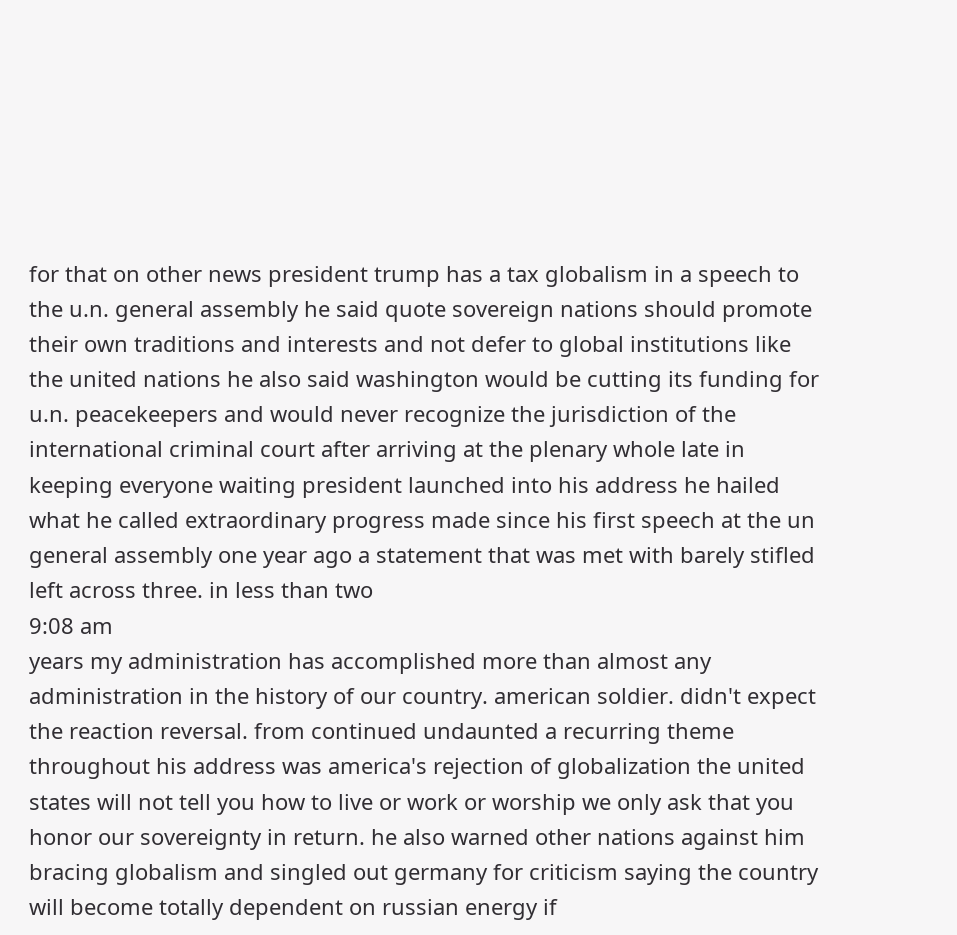for that on other news president trump has a tax globalism in a speech to the u.n. general assembly he said quote sovereign nations should promote their own traditions and interests and not defer to global institutions like the united nations he also said washington would be cutting its funding for u.n. peacekeepers and would never recognize the jurisdiction of the international criminal court after arriving at the plenary whole late in keeping everyone waiting president launched into his address he hailed what he called extraordinary progress made since his first speech at the un general assembly one year ago a statement that was met with barely stifled left across three. in less than two
9:08 am
years my administration has accomplished more than almost any administration in the history of our country. american soldier. didn't expect the reaction reversal. from continued undaunted a recurring theme throughout his address was america's rejection of globalization the united states will not tell you how to live or work or worship we only ask that you honor our sovereignty in return. he also warned other nations against him bracing globalism and singled out germany for criticism saying the country will become totally dependent on russian energy if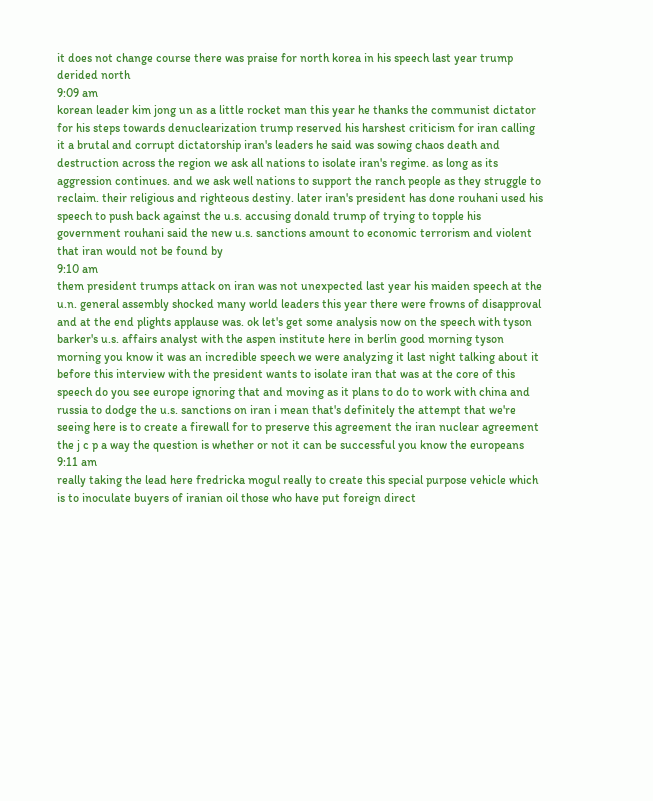it does not change course there was praise for north korea in his speech last year trump derided north
9:09 am
korean leader kim jong un as a little rocket man this year he thanks the communist dictator for his steps towards denuclearization trump reserved his harshest criticism for iran calling it a brutal and corrupt dictatorship iran's leaders he said was sowing chaos death and destruction across the region we ask all nations to isolate iran's regime. as long as its aggression continues. and we ask well nations to support the ranch people as they struggle to reclaim. their religious and righteous destiny. later iran's president has done rouhani used his speech to push back against the u.s. accusing donald trump of trying to topple his government rouhani said the new u.s. sanctions amount to economic terrorism and violent that iran would not be found by
9:10 am
them president trumps attack on iran was not unexpected last year his maiden speech at the u.n. general assembly shocked many world leaders this year there were frowns of disapproval and at the end plights applause was. ok let's get some analysis now on the speech with tyson barker's u.s. affairs analyst with the aspen institute here in berlin good morning tyson morning you know it was an incredible speech we were analyzing it last night talking about it before this interview with the president wants to isolate iran that was at the core of this speech do you see europe ignoring that and moving as it plans to do to work with china and russia to dodge the u.s. sanctions on iran i mean that's definitely the attempt that we're seeing here is to create a firewall for to preserve this agreement the iran nuclear agreement the j c p a way the question is whether or not it can be successful you know the europeans
9:11 am
really taking the lead here fredricka mogul really to create this special purpose vehicle which is to inoculate buyers of iranian oil those who have put foreign direct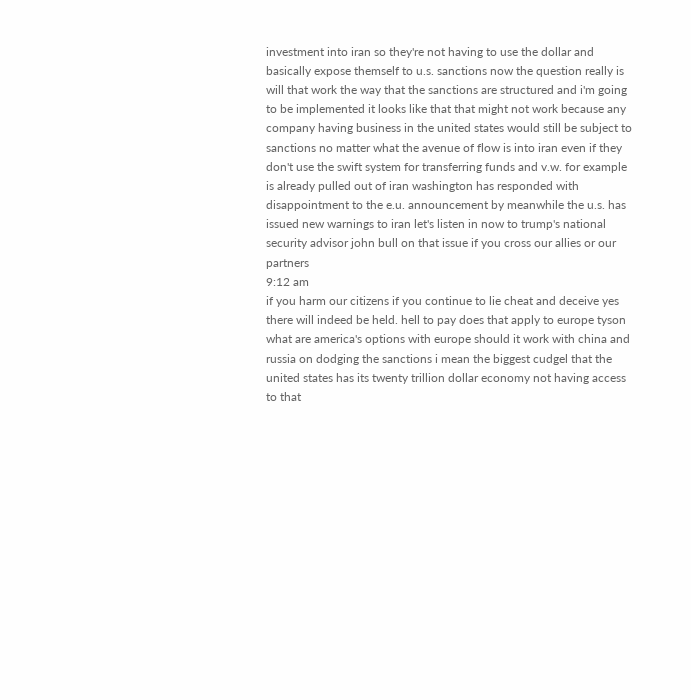investment into iran so they're not having to use the dollar and basically expose themself to u.s. sanctions now the question really is will that work the way that the sanctions are structured and i'm going to be implemented it looks like that that might not work because any company having business in the united states would still be subject to sanctions no matter what the avenue of flow is into iran even if they don't use the swift system for transferring funds and v.w. for example is already pulled out of iran washington has responded with disappointment to the e.u. announcement by meanwhile the u.s. has issued new warnings to iran let's listen in now to trump's national security advisor john bull on that issue if you cross our allies or our partners
9:12 am
if you harm our citizens if you continue to lie cheat and deceive yes there will indeed be held. hell to pay does that apply to europe tyson what are america's options with europe should it work with china and russia on dodging the sanctions i mean the biggest cudgel that the united states has its twenty trillion dollar economy not having access to that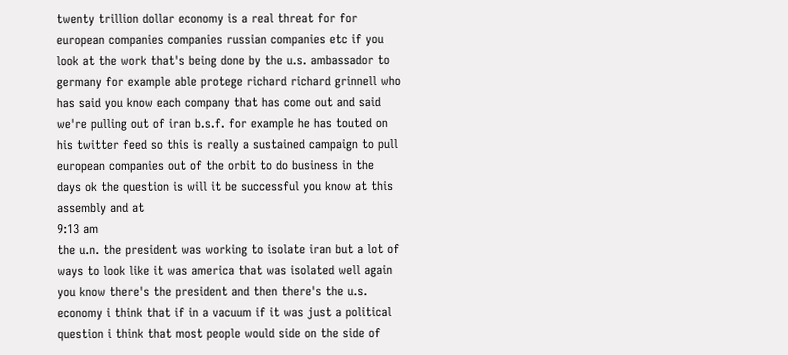twenty trillion dollar economy is a real threat for for european companies companies russian companies etc if you look at the work that's being done by the u.s. ambassador to germany for example able protege richard richard grinnell who has said you know each company that has come out and said we're pulling out of iran b.s.f. for example he has touted on his twitter feed so this is really a sustained campaign to pull european companies out of the orbit to do business in the days ok the question is will it be successful you know at this assembly and at
9:13 am
the u.n. the president was working to isolate iran but a lot of ways to look like it was america that was isolated well again you know there's the president and then there's the u.s. economy i think that if in a vacuum if it was just a political question i think that most people would side on the side of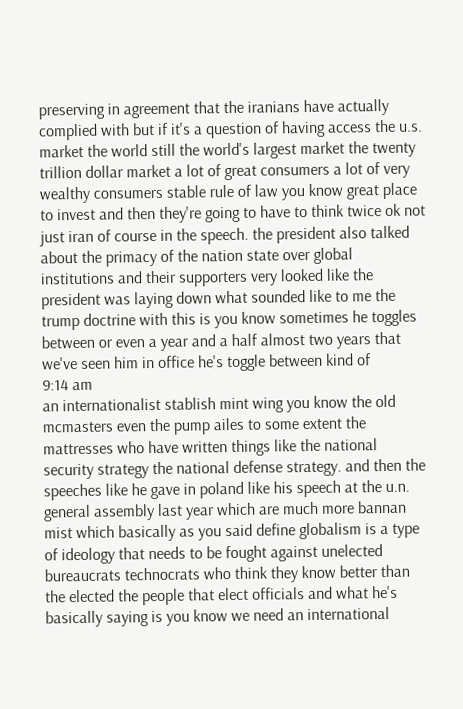preserving in agreement that the iranians have actually complied with but if it's a question of having access the u.s. market the world still the world's largest market the twenty trillion dollar market a lot of great consumers a lot of very wealthy consumers stable rule of law you know great place to invest and then they're going to have to think twice ok not just iran of course in the speech. the president also talked about the primacy of the nation state over global institutions and their supporters very looked like the president was laying down what sounded like to me the trump doctrine with this is you know sometimes he toggles between or even a year and a half almost two years that we've seen him in office he's toggle between kind of
9:14 am
an internationalist stablish mint wing you know the old mcmasters even the pump ailes to some extent the mattresses who have written things like the national security strategy the national defense strategy. and then the speeches like he gave in poland like his speech at the u.n. general assembly last year which are much more bannan mist which basically as you said define globalism is a type of ideology that needs to be fought against unelected bureaucrats technocrats who think they know better than the elected the people that elect officials and what he's basically saying is you know we need an international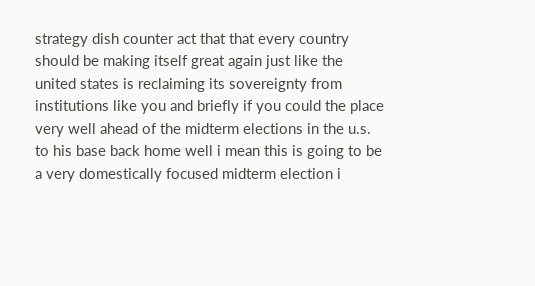strategy dish counter act that that every country should be making itself great again just like the united states is reclaiming its sovereignty from institutions like you and briefly if you could the place very well ahead of the midterm elections in the u.s. to his base back home well i mean this is going to be a very domestically focused midterm election i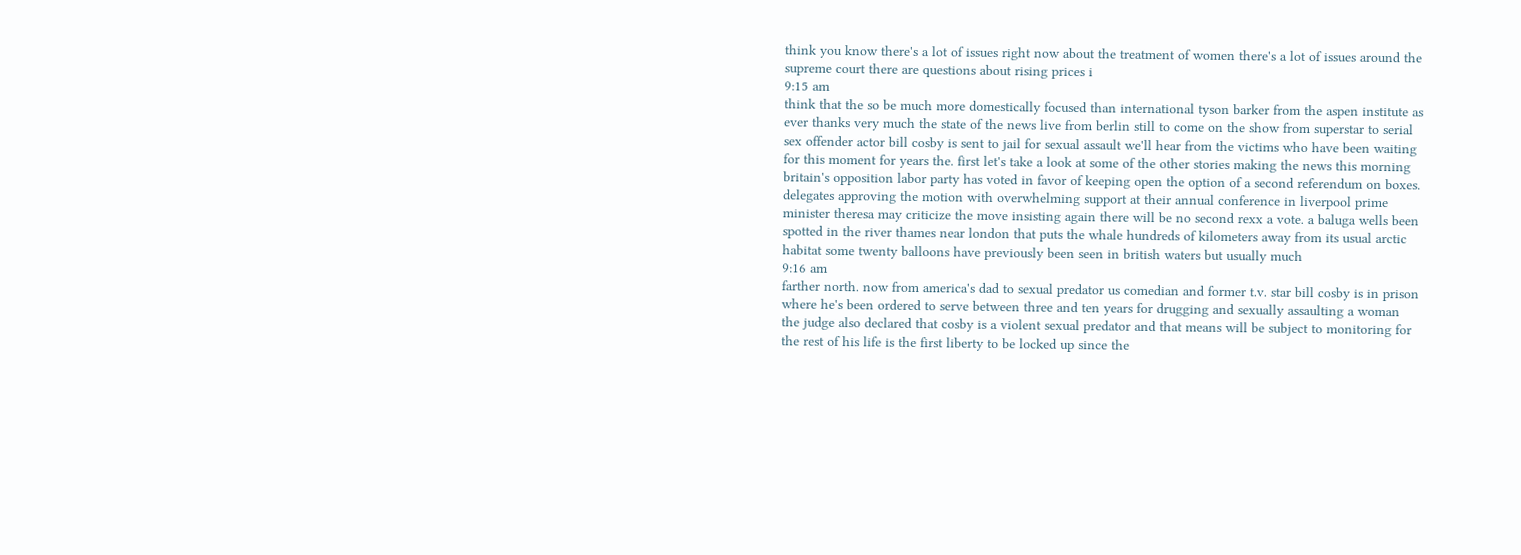think you know there's a lot of issues right now about the treatment of women there's a lot of issues around the supreme court there are questions about rising prices i
9:15 am
think that the so be much more domestically focused than international tyson barker from the aspen institute as ever thanks very much the state of the news live from berlin still to come on the show from superstar to serial sex offender actor bill cosby is sent to jail for sexual assault we'll hear from the victims who have been waiting for this moment for years the. first let's take a look at some of the other stories making the news this morning britain's opposition labor party has voted in favor of keeping open the option of a second referendum on boxes. delegates approving the motion with overwhelming support at their annual conference in liverpool prime minister theresa may criticize the move insisting again there will be no second rexx a vote. a baluga wells been spotted in the river thames near london that puts the whale hundreds of kilometers away from its usual arctic habitat some twenty balloons have previously been seen in british waters but usually much
9:16 am
farther north. now from america's dad to sexual predator us comedian and former t.v. star bill cosby is in prison where he's been ordered to serve between three and ten years for drugging and sexually assaulting a woman the judge also declared that cosby is a violent sexual predator and that means will be subject to monitoring for the rest of his life is the first liberty to be locked up since the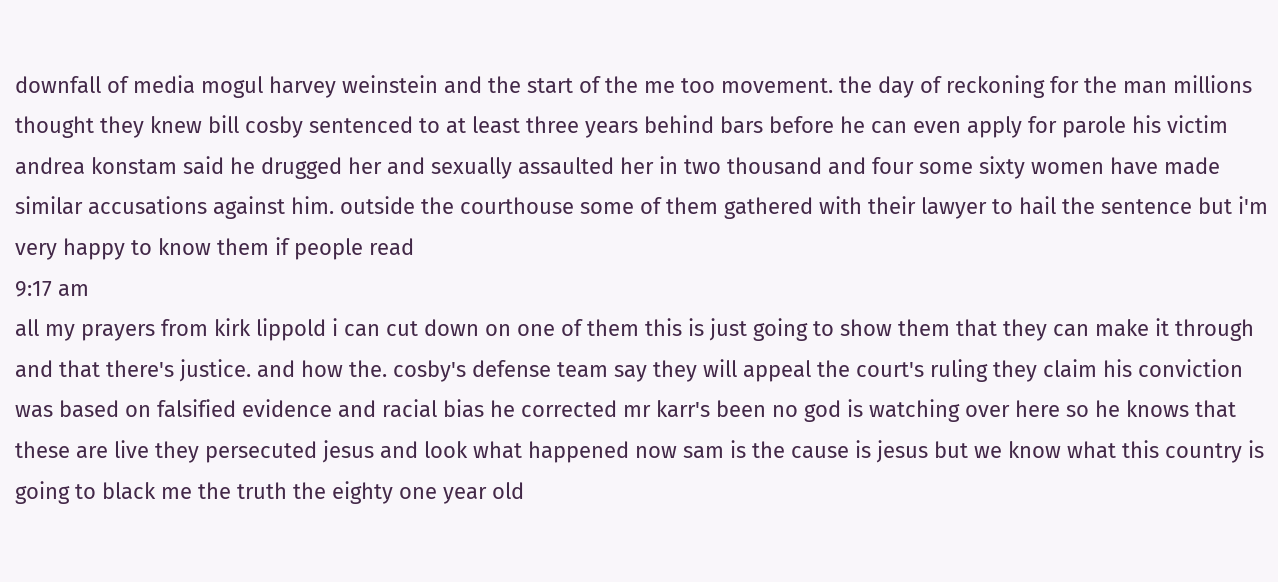downfall of media mogul harvey weinstein and the start of the me too movement. the day of reckoning for the man millions thought they knew bill cosby sentenced to at least three years behind bars before he can even apply for parole his victim andrea konstam said he drugged her and sexually assaulted her in two thousand and four some sixty women have made similar accusations against him. outside the courthouse some of them gathered with their lawyer to hail the sentence but i'm very happy to know them if people read
9:17 am
all my prayers from kirk lippold i can cut down on one of them this is just going to show them that they can make it through and that there's justice. and how the. cosby's defense team say they will appeal the court's ruling they claim his conviction was based on falsified evidence and racial bias he corrected mr karr's been no god is watching over here so he knows that these are live they persecuted jesus and look what happened now sam is the cause is jesus but we know what this country is going to black me the truth the eighty one year old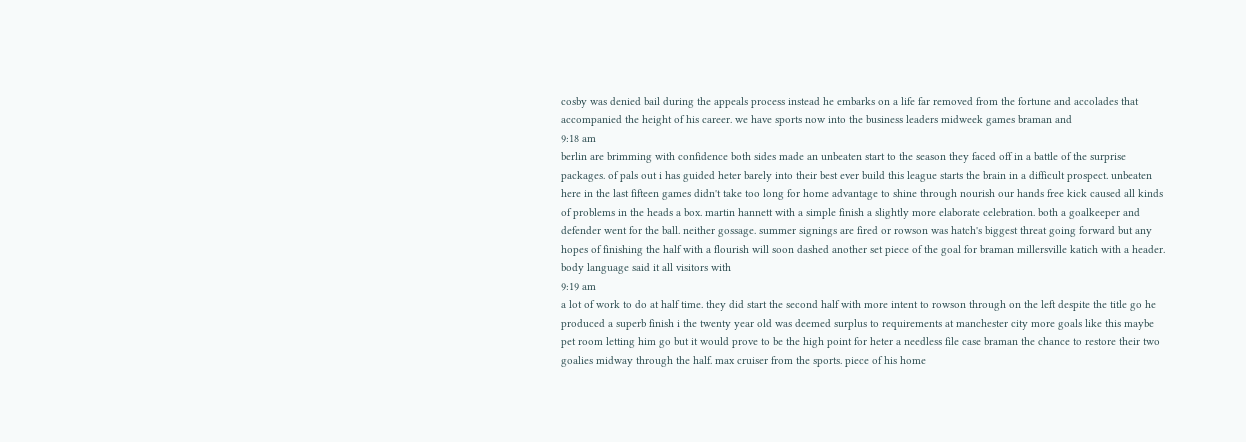cosby was denied bail during the appeals process instead he embarks on a life far removed from the fortune and accolades that accompanied the height of his career. we have sports now into the business leaders midweek games braman and
9:18 am
berlin are brimming with confidence both sides made an unbeaten start to the season they faced off in a battle of the surprise packages. of pals out i has guided heter barely into their best ever build this league starts the brain in a difficult prospect. unbeaten here in the last fifteen games didn't take too long for home advantage to shine through nourish our hands free kick caused all kinds of problems in the heads a box. martin hannett with a simple finish a slightly more elaborate celebration. both a goalkeeper and defender went for the ball. neither gossage. summer signings are fired or rowson was hatch's biggest threat going forward but any hopes of finishing the half with a flourish will soon dashed another set piece of the goal for braman millersville katich with a header. body language said it all visitors with
9:19 am
a lot of work to do at half time. they did start the second half with more intent to rowson through on the left despite the title go he produced a superb finish i the twenty year old was deemed surplus to requirements at manchester city more goals like this maybe pet room letting him go but it would prove to be the high point for heter a needless file case braman the chance to restore their two goalies midway through the half. max cruiser from the sports. piece of his home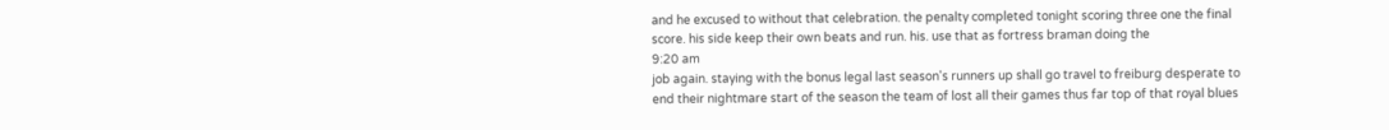and he excused to without that celebration. the penalty completed tonight scoring three one the final score. his side keep their own beats and run. his. use that as fortress braman doing the
9:20 am
job again. staying with the bonus legal last season's runners up shall go travel to freiburg desperate to end their nightmare start of the season the team of lost all their games thus far top of that royal blues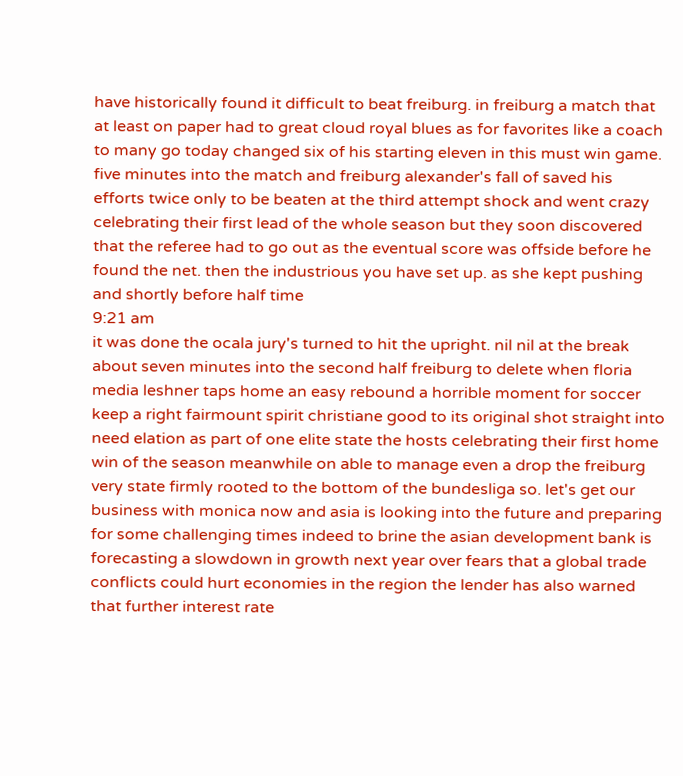have historically found it difficult to beat freiburg. in freiburg a match that at least on paper had to great cloud royal blues as for favorites like a coach to many go today changed six of his starting eleven in this must win game. five minutes into the match and freiburg alexander's fall of saved his efforts twice only to be beaten at the third attempt shock and went crazy celebrating their first lead of the whole season but they soon discovered that the referee had to go out as the eventual score was offside before he found the net. then the industrious you have set up. as she kept pushing and shortly before half time
9:21 am
it was done the ocala jury's turned to hit the upright. nil nil at the break about seven minutes into the second half freiburg to delete when floria media leshner taps home an easy rebound a horrible moment for soccer keep a right fairmount spirit christiane good to its original shot straight into need elation as part of one elite state the hosts celebrating their first home win of the season meanwhile on able to manage even a drop the freiburg very state firmly rooted to the bottom of the bundesliga so. let's get our business with monica now and asia is looking into the future and preparing for some challenging times indeed to brine the asian development bank is forecasting a slowdown in growth next year over fears that a global trade conflicts could hurt economies in the region the lender has also warned that further interest rate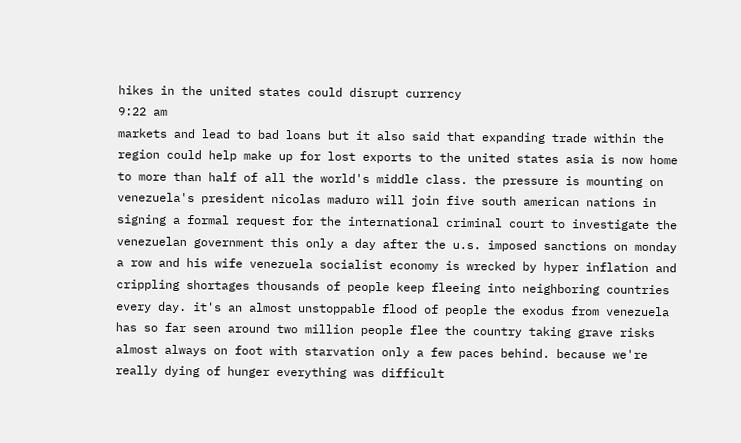hikes in the united states could disrupt currency
9:22 am
markets and lead to bad loans but it also said that expanding trade within the region could help make up for lost exports to the united states asia is now home to more than half of all the world's middle class. the pressure is mounting on venezuela's president nicolas maduro will join five south american nations in signing a formal request for the international criminal court to investigate the venezuelan government this only a day after the u.s. imposed sanctions on monday a row and his wife venezuela socialist economy is wrecked by hyper inflation and crippling shortages thousands of people keep fleeing into neighboring countries every day. it's an almost unstoppable flood of people the exodus from venezuela has so far seen around two million people flee the country taking grave risks almost always on foot with starvation only a few paces behind. because we're really dying of hunger everything was difficult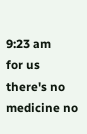9:23 am
for us there's no medicine no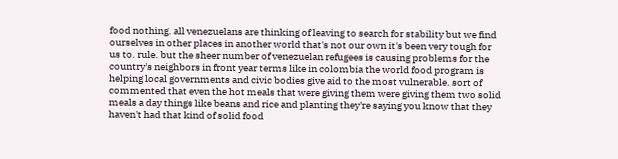food nothing. all venezuelans are thinking of leaving to search for stability but we find ourselves in other places in another world that's not our own it's been very tough for us to. rule. but the sheer number of venezuelan refugees is causing problems for the country's neighbors in front year terms like in colombia the world food program is helping local governments and civic bodies give aid to the most vulnerable. sort of commented that even the hot meals that were giving them were giving them two solid meals a day things like beans and rice and planting they're saying you know that they haven't had that kind of solid food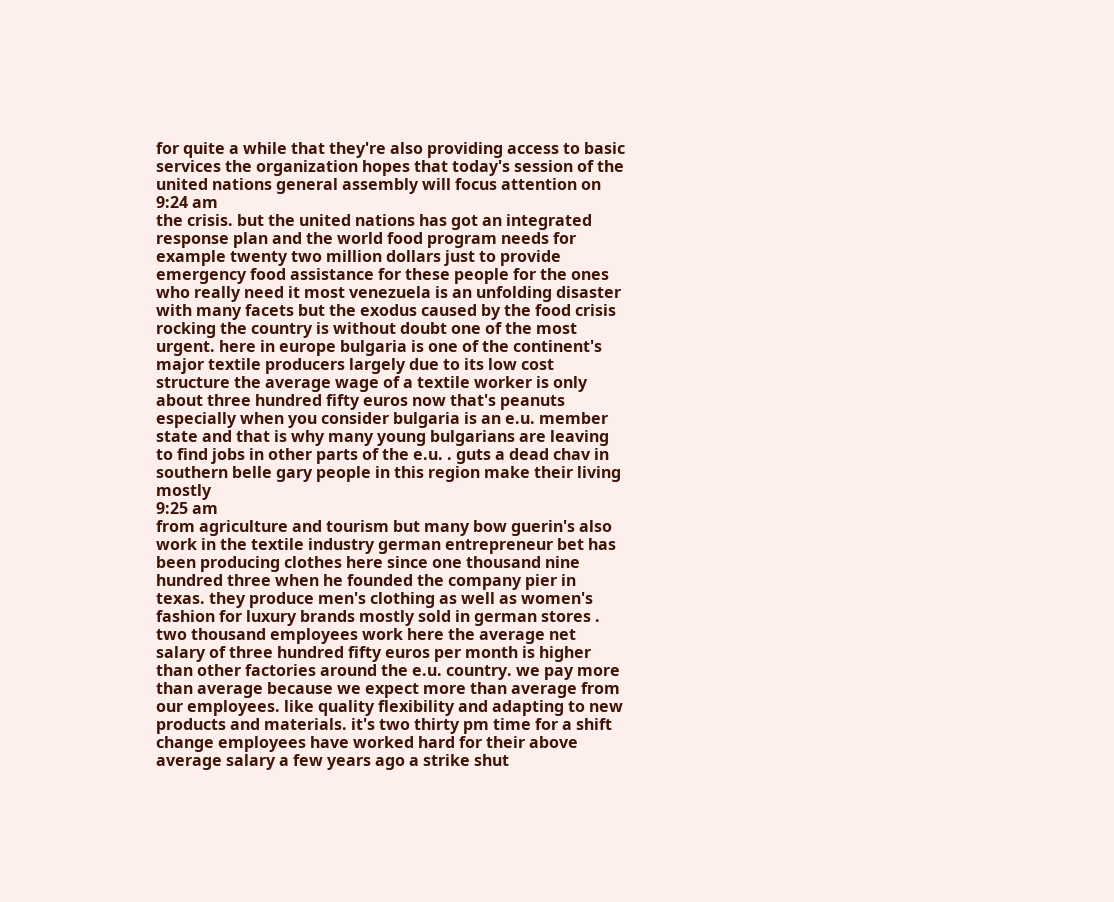for quite a while that they're also providing access to basic services the organization hopes that today's session of the united nations general assembly will focus attention on
9:24 am
the crisis. but the united nations has got an integrated response plan and the world food program needs for example twenty two million dollars just to provide emergency food assistance for these people for the ones who really need it most venezuela is an unfolding disaster with many facets but the exodus caused by the food crisis rocking the country is without doubt one of the most urgent. here in europe bulgaria is one of the continent's major textile producers largely due to its low cost structure the average wage of a textile worker is only about three hundred fifty euros now that's peanuts especially when you consider bulgaria is an e.u. member state and that is why many young bulgarians are leaving to find jobs in other parts of the e.u. . guts a dead chav in southern belle gary people in this region make their living mostly
9:25 am
from agriculture and tourism but many bow guerin's also work in the textile industry german entrepreneur bet has been producing clothes here since one thousand nine hundred three when he founded the company pier in texas. they produce men's clothing as well as women's fashion for luxury brands mostly sold in german stores . two thousand employees work here the average net salary of three hundred fifty euros per month is higher than other factories around the e.u. country. we pay more than average because we expect more than average from our employees. like quality flexibility and adapting to new products and materials. it's two thirty pm time for a shift change employees have worked hard for their above average salary a few years ago a strike shut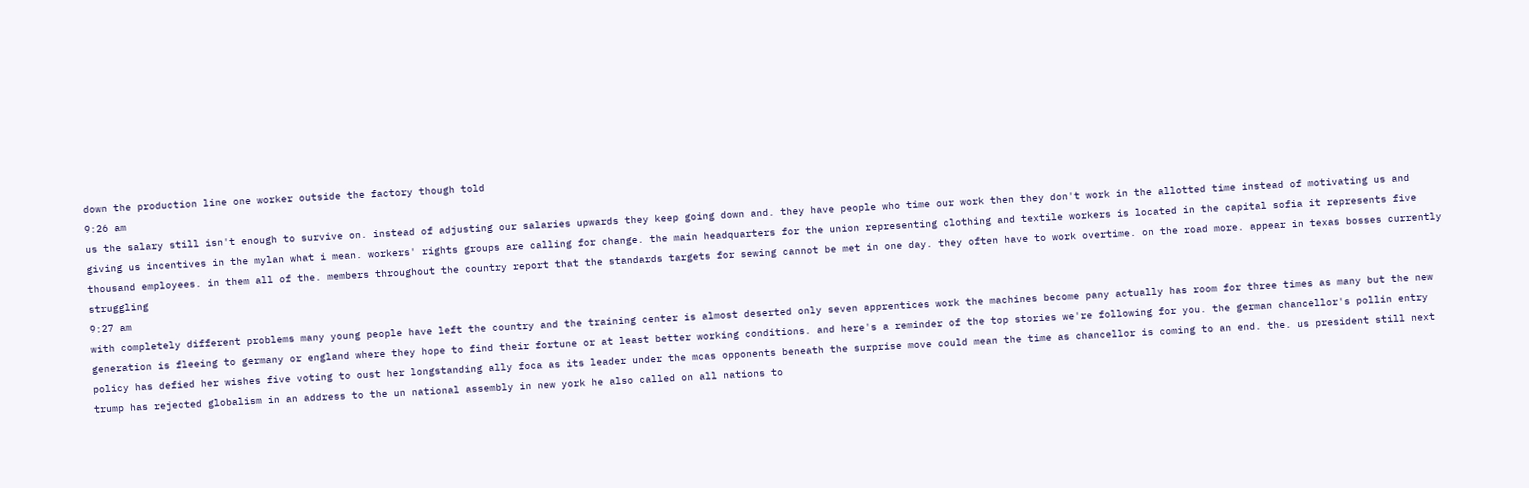down the production line one worker outside the factory though told
9:26 am
us the salary still isn't enough to survive on. instead of adjusting our salaries upwards they keep going down and. they have people who time our work then they don't work in the allotted time instead of motivating us and giving us incentives in the mylan what i mean. workers' rights groups are calling for change. the main headquarters for the union representing clothing and textile workers is located in the capital sofia it represents five thousand employees. in them all of the. members throughout the country report that the standards targets for sewing cannot be met in one day. they often have to work overtime. on the road more. appear in texas bosses currently struggling
9:27 am
with completely different problems many young people have left the country and the training center is almost deserted only seven apprentices work the machines become pany actually has room for three times as many but the new generation is fleeing to germany or england where they hope to find their fortune or at least better working conditions. and here's a reminder of the top stories we're following for you. the german chancellor's pollin entry policy has defied her wishes five voting to oust her longstanding ally foca as its leader under the mcas opponents beneath the surprise move could mean the time as chancellor is coming to an end. the. us president still next trump has rejected globalism in an address to the un national assembly in new york he also called on all nations to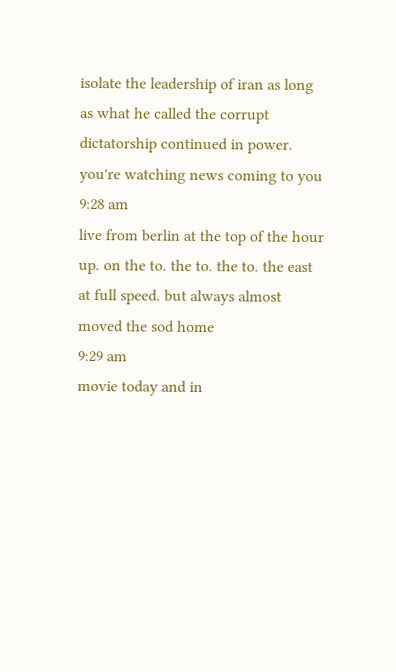isolate the leadership of iran as long as what he called the corrupt dictatorship continued in power. you're watching news coming to you
9:28 am
live from berlin at the top of the hour up. on the to. the to. the to. the east at full speed. but always almost moved the sod home
9:29 am
movie today and in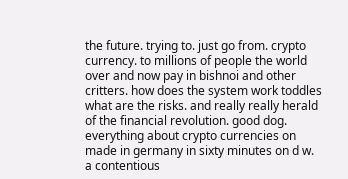the future. trying to. just go from. crypto currency. to millions of people the world over and now pay in bishnoi and other critters. how does the system work toddles what are the risks. and really really herald of the financial revolution. good dog. everything about crypto currencies on made in germany in sixty minutes on d w. a contentious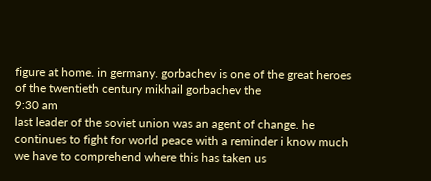figure at home. in germany. gorbachev is one of the great heroes of the twentieth century mikhail gorbachev the
9:30 am
last leader of the soviet union was an agent of change. he continues to fight for world peace with a reminder i know much we have to comprehend where this has taken us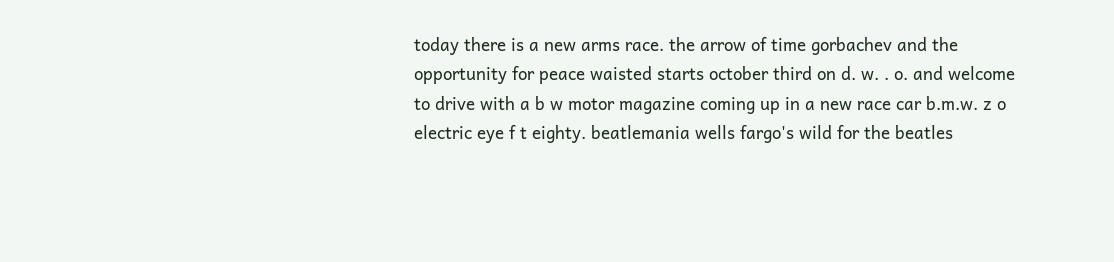today there is a new arms race. the arrow of time gorbachev and the opportunity for peace waisted starts october third on d. w. . o. and welcome to drive with a b w motor magazine coming up in a new race car b.m.w. z o electric eye f t eighty. beatlemania wells fargo's wild for the beatles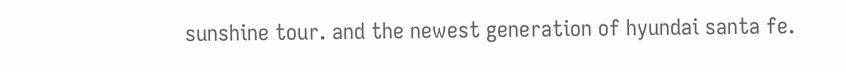sunshine tour. and the newest generation of hyundai santa fe.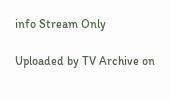info Stream Only

Uploaded by TV Archive on